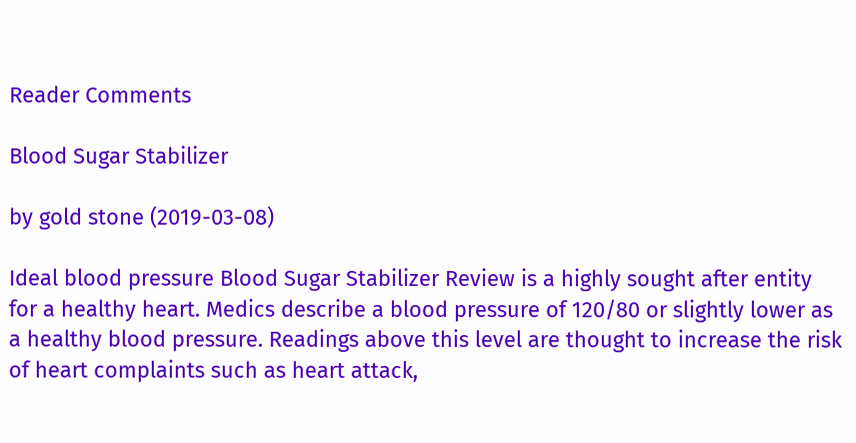Reader Comments

Blood Sugar Stabilizer

by gold stone (2019-03-08)

Ideal blood pressure Blood Sugar Stabilizer Review is a highly sought after entity for a healthy heart. Medics describe a blood pressure of 120/80 or slightly lower as a healthy blood pressure. Readings above this level are thought to increase the risk of heart complaints such as heart attack,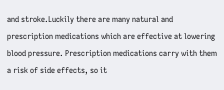and stroke.Luckily there are many natural and prescription medications which are effective at lowering blood pressure. Prescription medications carry with them a risk of side effects, so it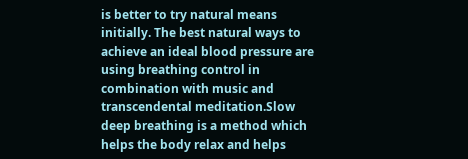is better to try natural means initially. The best natural ways to achieve an ideal blood pressure are using breathing control in combination with music and transcendental meditation.Slow deep breathing is a method which helps the body relax and helps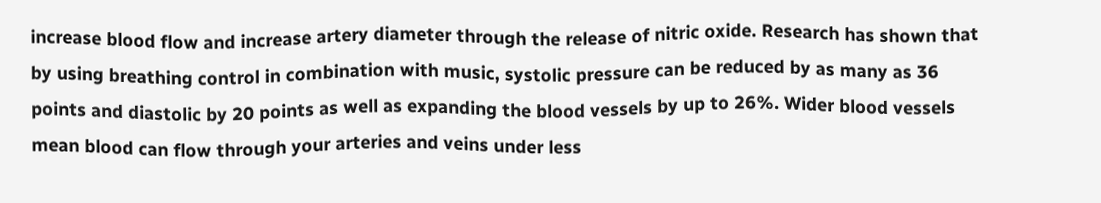increase blood flow and increase artery diameter through the release of nitric oxide. Research has shown that by using breathing control in combination with music, systolic pressure can be reduced by as many as 36 points and diastolic by 20 points as well as expanding the blood vessels by up to 26%. Wider blood vessels mean blood can flow through your arteries and veins under less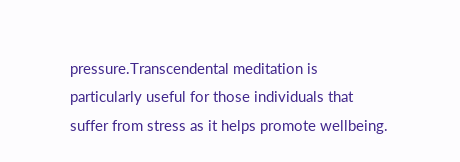pressure.Transcendental meditation is particularly useful for those individuals that suffer from stress as it helps promote wellbeing.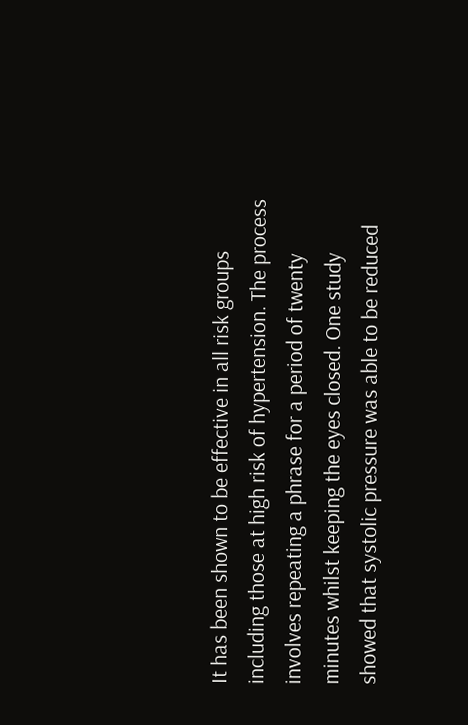It has been shown to be effective in all risk groups including those at high risk of hypertension. The process involves repeating a phrase for a period of twenty minutes whilst keeping the eyes closed. One study showed that systolic pressure was able to be reduced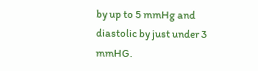by up to 5 mmHg and diastolic by just under 3 mmHG.